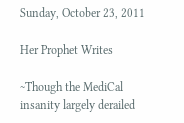Sunday, October 23, 2011

Her Prophet Writes

~Though the MediCal insanity largely derailed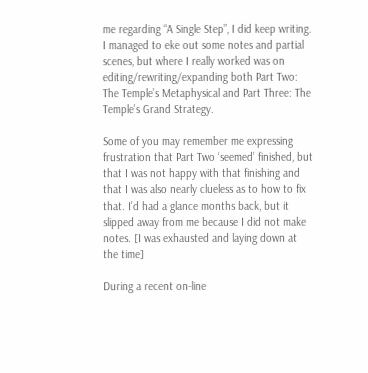me regarding “A Single Step”, I did keep writing. I managed to eke out some notes and partial scenes, but where I really worked was on editing/rewriting/expanding both Part Two: The Temple’s Metaphysical and Part Three: The Temple’s Grand Strategy.

Some of you may remember me expressing frustration that Part Two ‘seemed’ finished, but that I was not happy with that finishing and that I was also nearly clueless as to how to fix that. I’d had a glance months back, but it slipped away from me because I did not make notes. [I was exhausted and laying down at the time]

During a recent on-line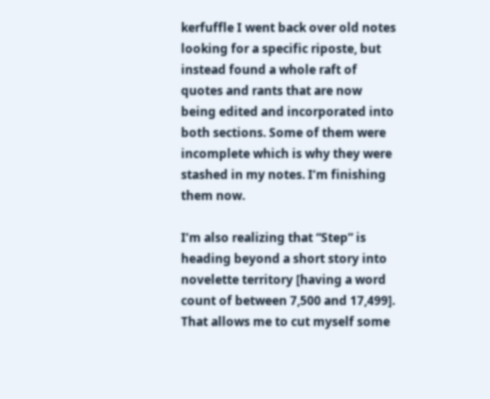kerfuffle I went back over old notes looking for a specific riposte, but instead found a whole raft of quotes and rants that are now being edited and incorporated into both sections. Some of them were incomplete which is why they were stashed in my notes. I’m finishing them now.

I’m also realizing that “Step” is heading beyond a short story into novelette territory [having a word count of between 7,500 and 17,499]. That allows me to cut myself some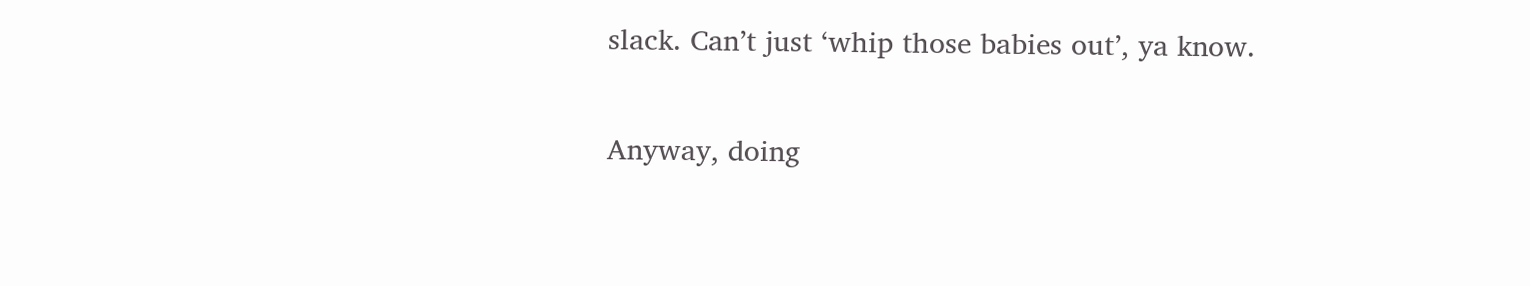slack. Can’t just ‘whip those babies out’, ya know.

Anyway, doing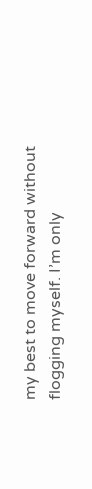my best to move forward without flogging myself. I’m only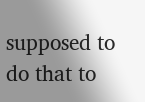supposed to do that to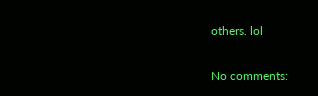others. lol

No comments: